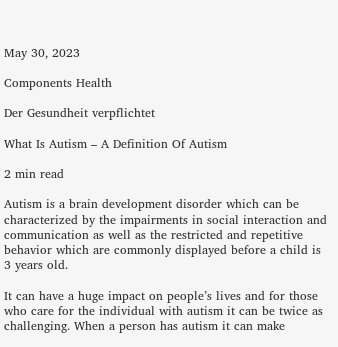May 30, 2023

Components Health

Der Gesundheit verpflichtet

What Is Autism – A Definition Of Autism

2 min read

Autism is a brain development disorder which can be characterized by the impairments in social interaction and communication as well as the restricted and repetitive behavior which are commonly displayed before a child is 3 years old.

It can have a huge impact on people’s lives and for those who care for the individual with autism it can be twice as challenging. When a person has autism it can make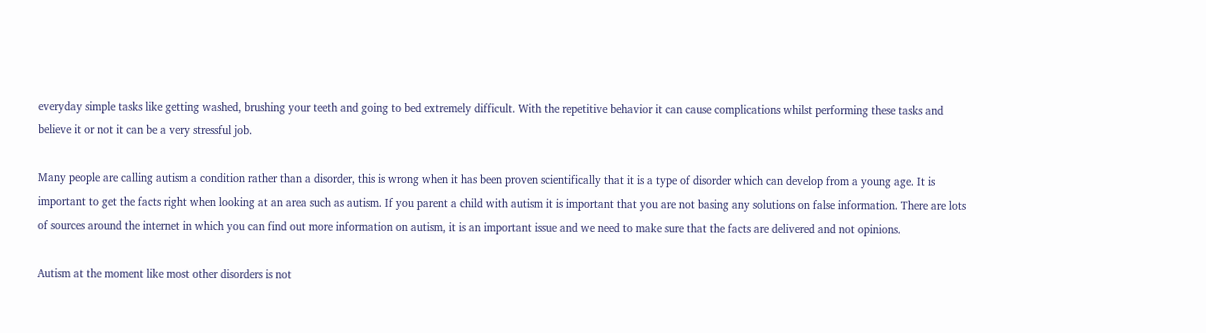everyday simple tasks like getting washed, brushing your teeth and going to bed extremely difficult. With the repetitive behavior it can cause complications whilst performing these tasks and believe it or not it can be a very stressful job.

Many people are calling autism a condition rather than a disorder, this is wrong when it has been proven scientifically that it is a type of disorder which can develop from a young age. It is important to get the facts right when looking at an area such as autism. If you parent a child with autism it is important that you are not basing any solutions on false information. There are lots of sources around the internet in which you can find out more information on autism, it is an important issue and we need to make sure that the facts are delivered and not opinions.

Autism at the moment like most other disorders is not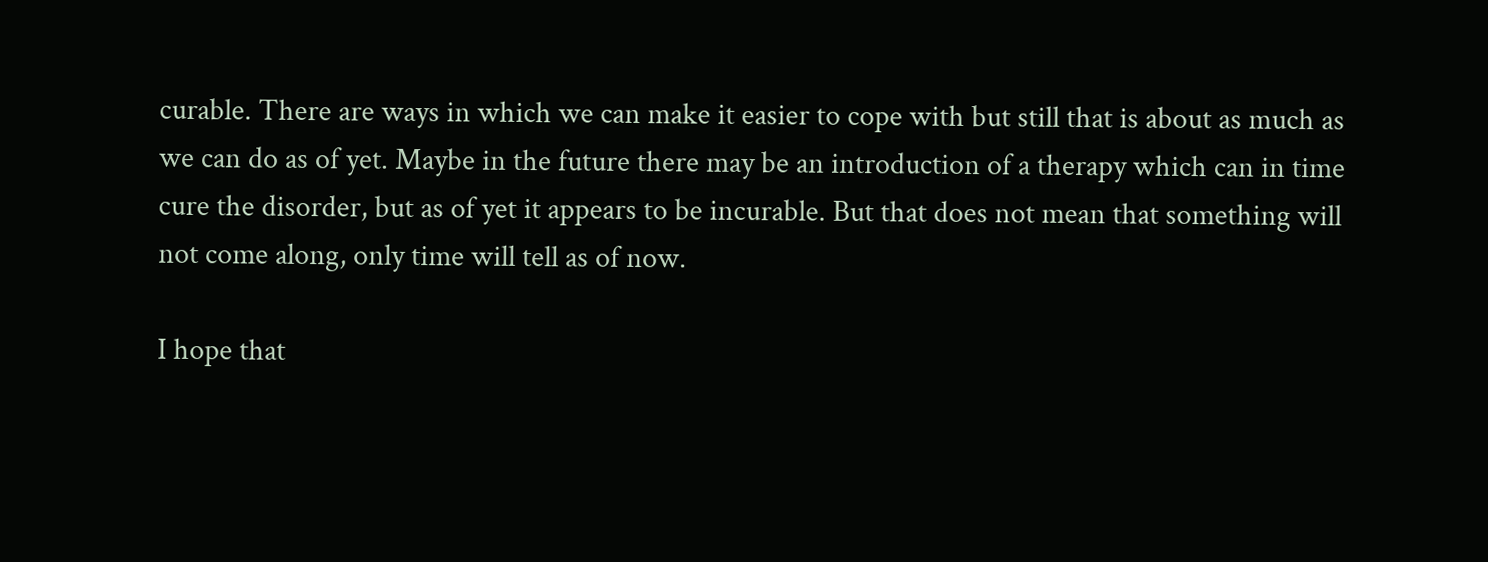curable. There are ways in which we can make it easier to cope with but still that is about as much as we can do as of yet. Maybe in the future there may be an introduction of a therapy which can in time cure the disorder, but as of yet it appears to be incurable. But that does not mean that something will not come along, only time will tell as of now.

I hope that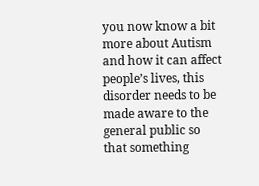you now know a bit more about Autism and how it can affect people’s lives, this disorder needs to be made aware to the general public so that something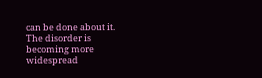can be done about it. The disorder is becoming more widespread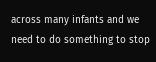across many infants and we need to do something to stop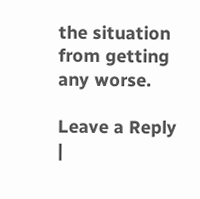the situation from getting any worse.

Leave a Reply |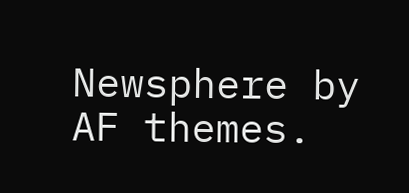Newsphere by AF themes.